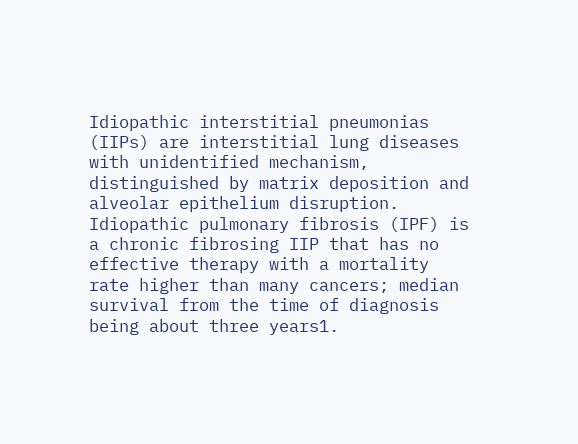Idiopathic interstitial pneumonias (IIPs) are interstitial lung diseases with unidentified mechanism, distinguished by matrix deposition and alveolar epithelium disruption. Idiopathic pulmonary fibrosis (IPF) is a chronic fibrosing IIP that has no effective therapy with a mortality rate higher than many cancers; median survival from the time of diagnosis being about three years1.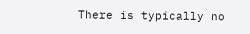There is typically no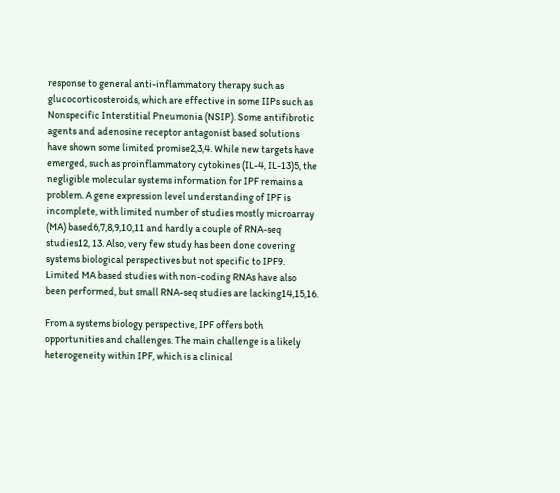response to general anti-inflammatory therapy such as glucocorticosteroids, which are effective in some IIPs such as Nonspecific Interstitial Pneumonia (NSIP). Some antifibrotic agents and adenosine receptor antagonist based solutions have shown some limited promise2,3,4. While new targets have emerged, such as proinflammatory cytokines (IL-4, IL-13)5, the negligible molecular systems information for IPF remains a problem. A gene expression level understanding of IPF is incomplete, with limited number of studies mostly microarray (MA) based6,7,8,9,10,11 and hardly a couple of RNA-seq studies12, 13. Also, very few study has been done covering systems biological perspectives but not specific to IPF9. Limited MA based studies with non-coding RNAs have also been performed, but small RNA-seq studies are lacking14,15,16.

From a systems biology perspective, IPF offers both opportunities and challenges. The main challenge is a likely heterogeneity within IPF, which is a clinical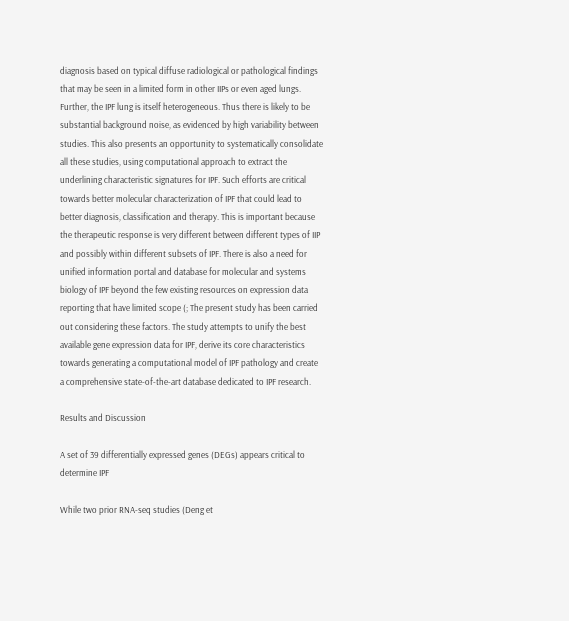diagnosis based on typical diffuse radiological or pathological findings that may be seen in a limited form in other IIPs or even aged lungs. Further, the IPF lung is itself heterogeneous. Thus there is likely to be substantial background noise, as evidenced by high variability between studies. This also presents an opportunity to systematically consolidate all these studies, using computational approach to extract the underlining characteristic signatures for IPF. Such efforts are critical towards better molecular characterization of IPF that could lead to better diagnosis, classification and therapy. This is important because the therapeutic response is very different between different types of IIP and possibly within different subsets of IPF. There is also a need for unified information portal and database for molecular and systems biology of IPF beyond the few existing resources on expression data reporting that have limited scope (; The present study has been carried out considering these factors. The study attempts to unify the best available gene expression data for IPF, derive its core characteristics towards generating a computational model of IPF pathology and create a comprehensive state-of-the-art database dedicated to IPF research.

Results and Discussion

A set of 39 differentially expressed genes (DEGs) appears critical to determine IPF

While two prior RNA-seq studies (Deng et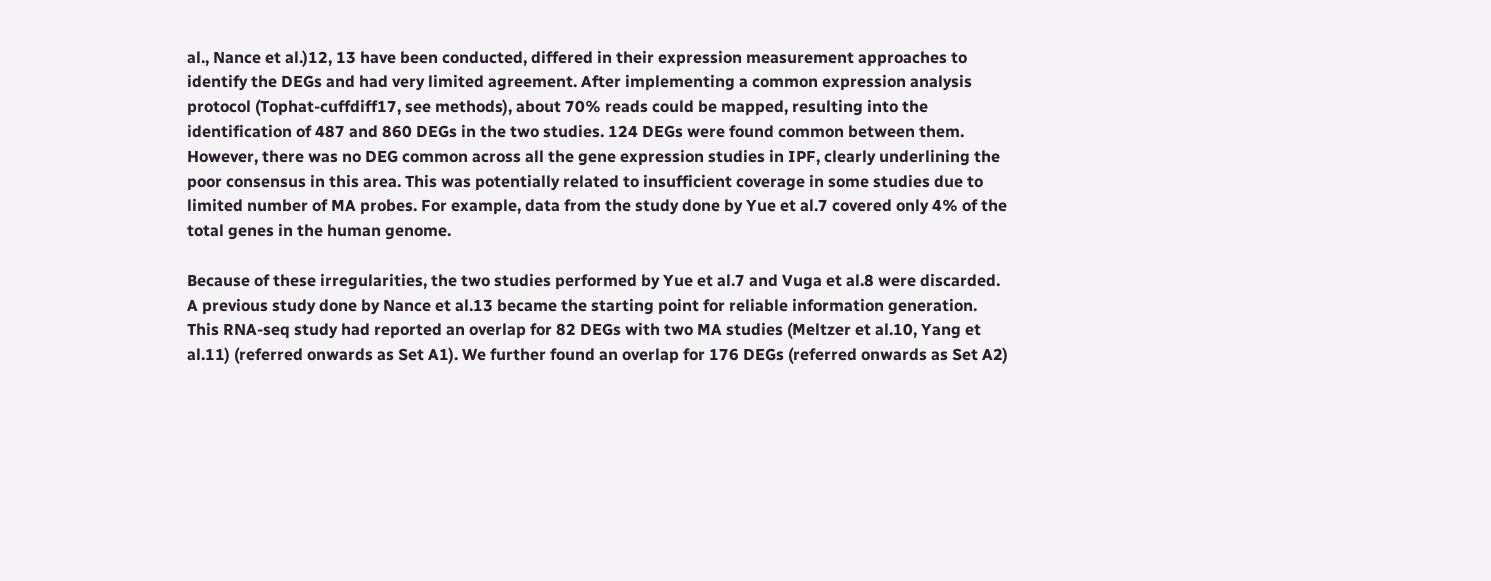al., Nance et al.)12, 13 have been conducted, differed in their expression measurement approaches to identify the DEGs and had very limited agreement. After implementing a common expression analysis protocol (Tophat-cuffdiff17, see methods), about 70% reads could be mapped, resulting into the identification of 487 and 860 DEGs in the two studies. 124 DEGs were found common between them. However, there was no DEG common across all the gene expression studies in IPF, clearly underlining the poor consensus in this area. This was potentially related to insufficient coverage in some studies due to limited number of MA probes. For example, data from the study done by Yue et al.7 covered only 4% of the total genes in the human genome.

Because of these irregularities, the two studies performed by Yue et al.7 and Vuga et al.8 were discarded. A previous study done by Nance et al.13 became the starting point for reliable information generation. This RNA-seq study had reported an overlap for 82 DEGs with two MA studies (Meltzer et al.10, Yang et al.11) (referred onwards as Set A1). We further found an overlap for 176 DEGs (referred onwards as Set A2)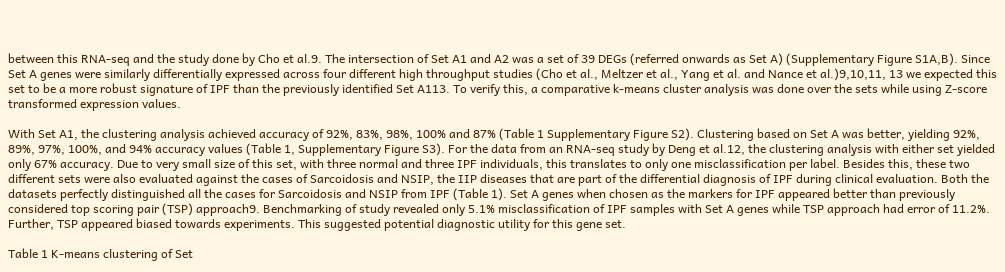between this RNA-seq and the study done by Cho et al.9. The intersection of Set A1 and A2 was a set of 39 DEGs (referred onwards as Set A) (Supplementary Figure S1A,B). Since Set A genes were similarly differentially expressed across four different high throughput studies (Cho et al., Meltzer et al., Yang et al. and Nance et al.)9,10,11, 13 we expected this set to be a more robust signature of IPF than the previously identified Set A113. To verify this, a comparative k-means cluster analysis was done over the sets while using Z-score transformed expression values.

With Set A1, the clustering analysis achieved accuracy of 92%, 83%, 98%, 100% and 87% (Table 1 Supplementary Figure S2). Clustering based on Set A was better, yielding 92%, 89%, 97%, 100%, and 94% accuracy values (Table 1, Supplementary Figure S3). For the data from an RNA-seq study by Deng et al.12, the clustering analysis with either set yielded only 67% accuracy. Due to very small size of this set, with three normal and three IPF individuals, this translates to only one misclassification per label. Besides this, these two different sets were also evaluated against the cases of Sarcoidosis and NSIP, the IIP diseases that are part of the differential diagnosis of IPF during clinical evaluation. Both the datasets perfectly distinguished all the cases for Sarcoidosis and NSIP from IPF (Table 1). Set A genes when chosen as the markers for IPF appeared better than previously considered top scoring pair (TSP) approach9. Benchmarking of study revealed only 5.1% misclassification of IPF samples with Set A genes while TSP approach had error of 11.2%. Further, TSP appeared biased towards experiments. This suggested potential diagnostic utility for this gene set.

Table 1 K-means clustering of Set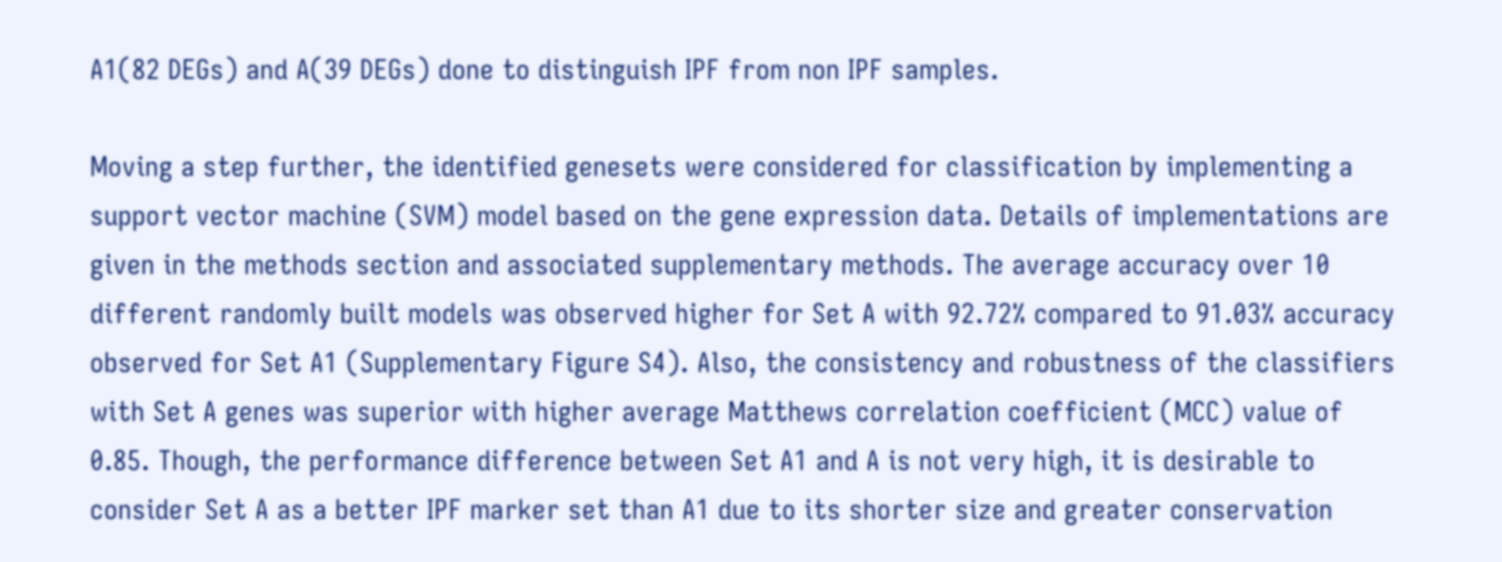A1(82 DEGs) and A(39 DEGs) done to distinguish IPF from non IPF samples.

Moving a step further, the identified genesets were considered for classification by implementing a support vector machine (SVM) model based on the gene expression data. Details of implementations are given in the methods section and associated supplementary methods. The average accuracy over 10 different randomly built models was observed higher for Set A with 92.72% compared to 91.03% accuracy observed for Set A1 (Supplementary Figure S4). Also, the consistency and robustness of the classifiers with Set A genes was superior with higher average Matthews correlation coefficient (MCC) value of 0.85. Though, the performance difference between Set A1 and A is not very high, it is desirable to consider Set A as a better IPF marker set than A1 due to its shorter size and greater conservation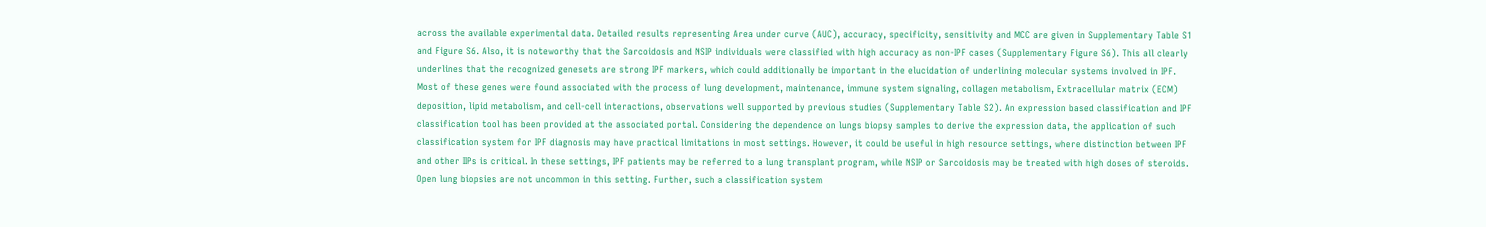across the available experimental data. Detailed results representing Area under curve (AUC), accuracy, specificity, sensitivity and MCC are given in Supplementary Table S1 and Figure S6. Also, it is noteworthy that the Sarcoidosis and NSIP individuals were classified with high accuracy as non-IPF cases (Supplementary Figure S6). This all clearly underlines that the recognized genesets are strong IPF markers, which could additionally be important in the elucidation of underlining molecular systems involved in IPF. Most of these genes were found associated with the process of lung development, maintenance, immune system signaling, collagen metabolism, Extracellular matrix (ECM) deposition, lipid metabolism, and cell-cell interactions, observations well supported by previous studies (Supplementary Table S2). An expression based classification and IPF classification tool has been provided at the associated portal. Considering the dependence on lungs biopsy samples to derive the expression data, the application of such classification system for IPF diagnosis may have practical limitations in most settings. However, it could be useful in high resource settings, where distinction between IPF and other IIPs is critical. In these settings, IPF patients may be referred to a lung transplant program, while NSIP or Sarcoidosis may be treated with high doses of steroids. Open lung biopsies are not uncommon in this setting. Further, such a classification system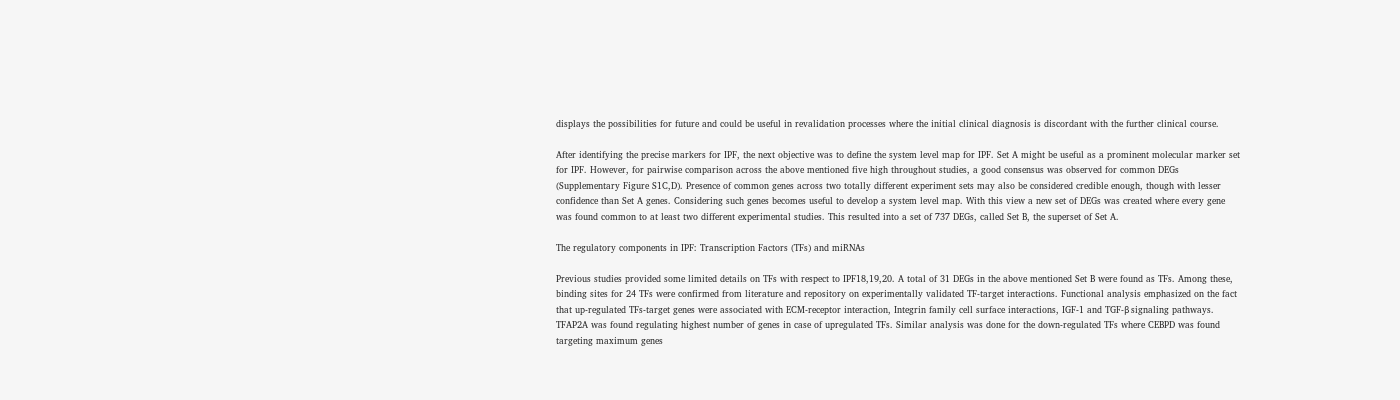displays the possibilities for future and could be useful in revalidation processes where the initial clinical diagnosis is discordant with the further clinical course.

After identifying the precise markers for IPF, the next objective was to define the system level map for IPF. Set A might be useful as a prominent molecular marker set for IPF. However, for pairwise comparison across the above mentioned five high throughout studies, a good consensus was observed for common DEGs (Supplementary Figure S1C,D). Presence of common genes across two totally different experiment sets may also be considered credible enough, though with lesser confidence than Set A genes. Considering such genes becomes useful to develop a system level map. With this view a new set of DEGs was created where every gene was found common to at least two different experimental studies. This resulted into a set of 737 DEGs, called Set B, the superset of Set A.

The regulatory components in IPF: Transcription Factors (TFs) and miRNAs

Previous studies provided some limited details on TFs with respect to IPF18,19,20. A total of 31 DEGs in the above mentioned Set B were found as TFs. Among these, binding sites for 24 TFs were confirmed from literature and repository on experimentally validated TF-target interactions. Functional analysis emphasized on the fact that up-regulated TFs-target genes were associated with ECM-receptor interaction, Integrin family cell surface interactions, IGF-1 and TGF-β signaling pathways. TFAP2A was found regulating highest number of genes in case of upregulated TFs. Similar analysis was done for the down-regulated TFs where CEBPD was found targeting maximum genes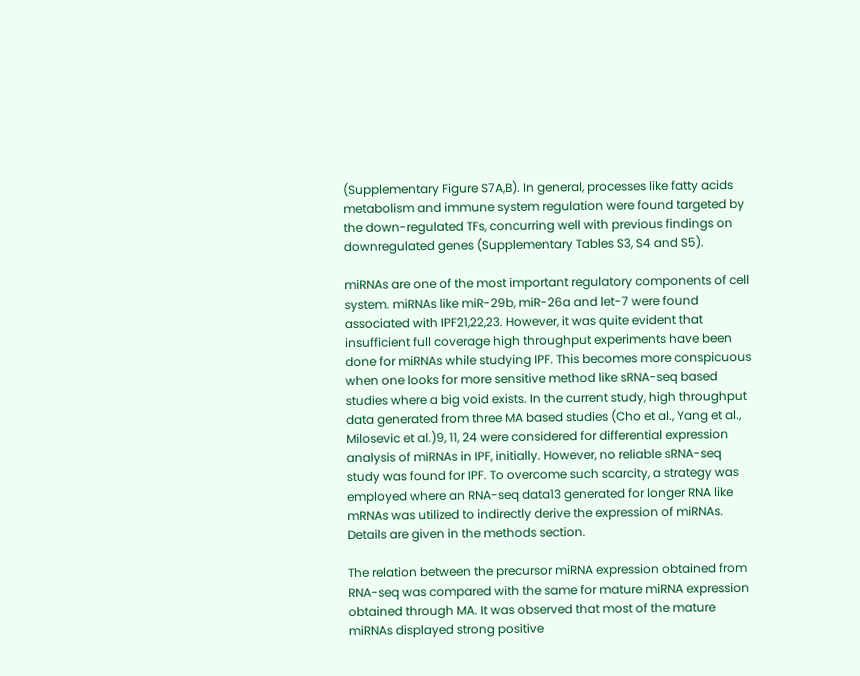(Supplementary Figure S7A,B). In general, processes like fatty acids metabolism and immune system regulation were found targeted by the down-regulated TFs, concurring well with previous findings on downregulated genes (Supplementary Tables S3, S4 and S5).

miRNAs are one of the most important regulatory components of cell system. miRNAs like miR-29b, miR-26a and let-7 were found associated with IPF21,22,23. However, it was quite evident that insufficient full coverage high throughput experiments have been done for miRNAs while studying IPF. This becomes more conspicuous when one looks for more sensitive method like sRNA-seq based studies where a big void exists. In the current study, high throughput data generated from three MA based studies (Cho et al., Yang et al., Milosevic et al.)9, 11, 24 were considered for differential expression analysis of miRNAs in IPF, initially. However, no reliable sRNA-seq study was found for IPF. To overcome such scarcity, a strategy was employed where an RNA-seq data13 generated for longer RNA like mRNAs was utilized to indirectly derive the expression of miRNAs. Details are given in the methods section.

The relation between the precursor miRNA expression obtained from RNA-seq was compared with the same for mature miRNA expression obtained through MA. It was observed that most of the mature miRNAs displayed strong positive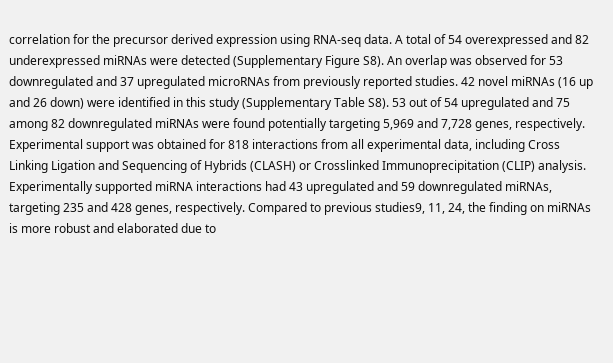correlation for the precursor derived expression using RNA-seq data. A total of 54 overexpressed and 82 underexpressed miRNAs were detected (Supplementary Figure S8). An overlap was observed for 53 downregulated and 37 upregulated microRNAs from previously reported studies. 42 novel miRNAs (16 up and 26 down) were identified in this study (Supplementary Table S8). 53 out of 54 upregulated and 75 among 82 downregulated miRNAs were found potentially targeting 5,969 and 7,728 genes, respectively. Experimental support was obtained for 818 interactions from all experimental data, including Cross Linking Ligation and Sequencing of Hybrids (CLASH) or Crosslinked Immunoprecipitation (CLIP) analysis. Experimentally supported miRNA interactions had 43 upregulated and 59 downregulated miRNAs, targeting 235 and 428 genes, respectively. Compared to previous studies9, 11, 24, the finding on miRNAs is more robust and elaborated due to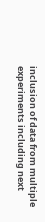inclusion of data from multiple experiments including next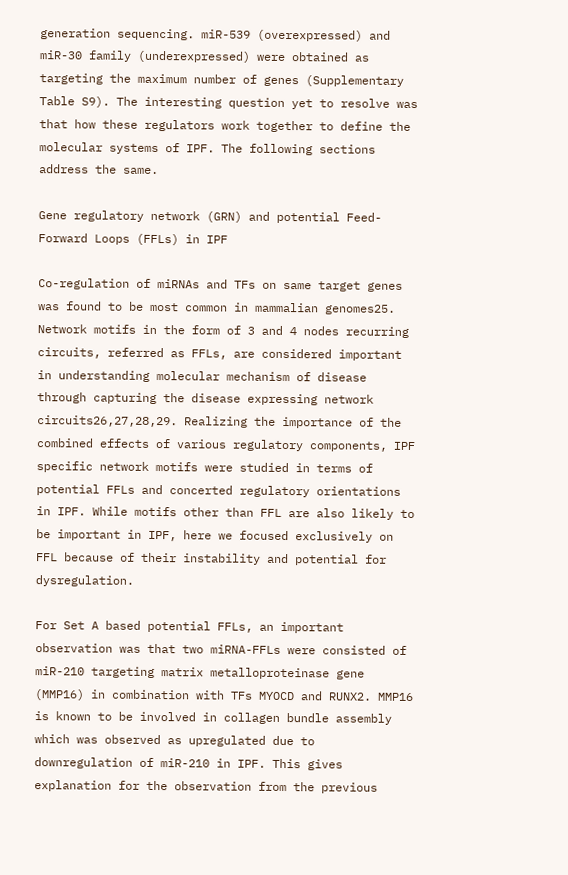generation sequencing. miR-539 (overexpressed) and miR-30 family (underexpressed) were obtained as targeting the maximum number of genes (Supplementary Table S9). The interesting question yet to resolve was that how these regulators work together to define the molecular systems of IPF. The following sections address the same.

Gene regulatory network (GRN) and potential Feed-Forward Loops (FFLs) in IPF

Co-regulation of miRNAs and TFs on same target genes was found to be most common in mammalian genomes25. Network motifs in the form of 3 and 4 nodes recurring circuits, referred as FFLs, are considered important in understanding molecular mechanism of disease through capturing the disease expressing network circuits26,27,28,29. Realizing the importance of the combined effects of various regulatory components, IPF specific network motifs were studied in terms of potential FFLs and concerted regulatory orientations in IPF. While motifs other than FFL are also likely to be important in IPF, here we focused exclusively on FFL because of their instability and potential for dysregulation.

For Set A based potential FFLs, an important observation was that two miRNA-FFLs were consisted of miR-210 targeting matrix metalloproteinase gene (MMP16) in combination with TFs MYOCD and RUNX2. MMP16 is known to be involved in collagen bundle assembly which was observed as upregulated due to downregulation of miR-210 in IPF. This gives explanation for the observation from the previous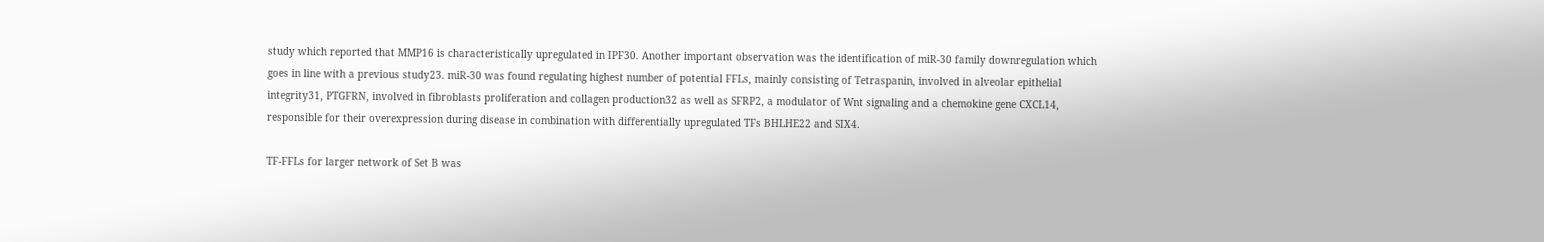study which reported that MMP16 is characteristically upregulated in IPF30. Another important observation was the identification of miR-30 family downregulation which goes in line with a previous study23. miR-30 was found regulating highest number of potential FFLs, mainly consisting of Tetraspanin, involved in alveolar epithelial integrity31, PTGFRN, involved in fibroblasts proliferation and collagen production32 as well as SFRP2, a modulator of Wnt signaling and a chemokine gene CXCL14, responsible for their overexpression during disease in combination with differentially upregulated TFs BHLHE22 and SIX4.

TF-FFLs for larger network of Set B was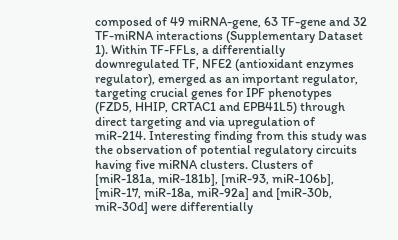composed of 49 miRNA-gene, 63 TF-gene and 32 TF-miRNA interactions (Supplementary Dataset 1). Within TF-FFLs, a differentially downregulated TF, NFE2 (antioxidant enzymes regulator), emerged as an important regulator, targeting crucial genes for IPF phenotypes (FZD5, HHIP, CRTAC1 and EPB41L5) through direct targeting and via upregulation of miR-214. Interesting finding from this study was the observation of potential regulatory circuits having five miRNA clusters. Clusters of [miR-181a, miR-181b], [miR-93, miR-106b], [miR-17, miR-18a, miR-92a] and [miR-30b, miR-30d] were differentially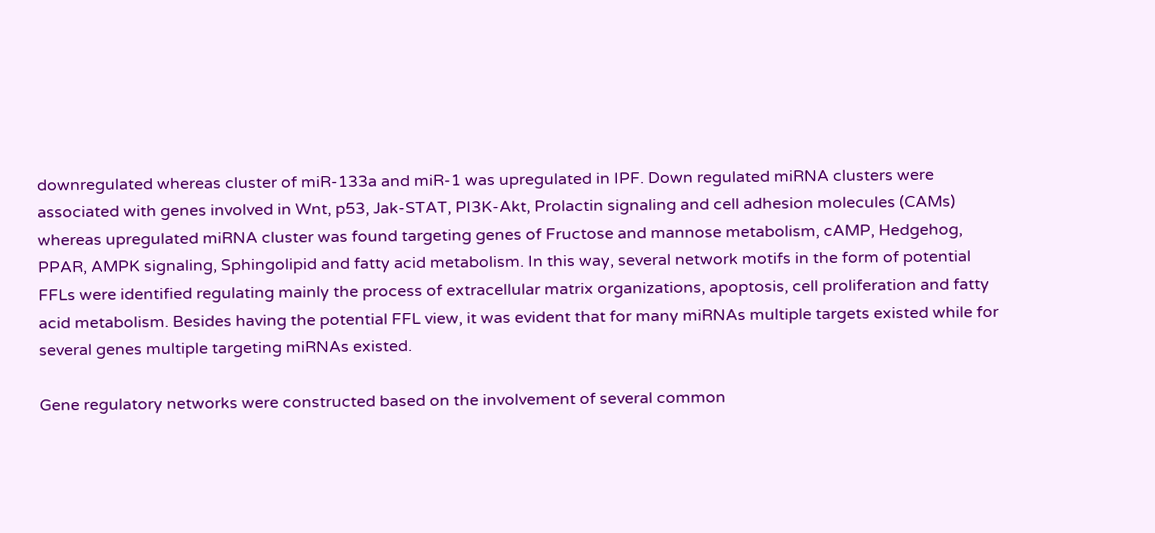downregulated whereas cluster of miR-133a and miR-1 was upregulated in IPF. Down regulated miRNA clusters were associated with genes involved in Wnt, p53, Jak-STAT, PI3K-Akt, Prolactin signaling and cell adhesion molecules (CAMs) whereas upregulated miRNA cluster was found targeting genes of Fructose and mannose metabolism, cAMP, Hedgehog, PPAR, AMPK signaling, Sphingolipid and fatty acid metabolism. In this way, several network motifs in the form of potential FFLs were identified regulating mainly the process of extracellular matrix organizations, apoptosis, cell proliferation and fatty acid metabolism. Besides having the potential FFL view, it was evident that for many miRNAs multiple targets existed while for several genes multiple targeting miRNAs existed.

Gene regulatory networks were constructed based on the involvement of several common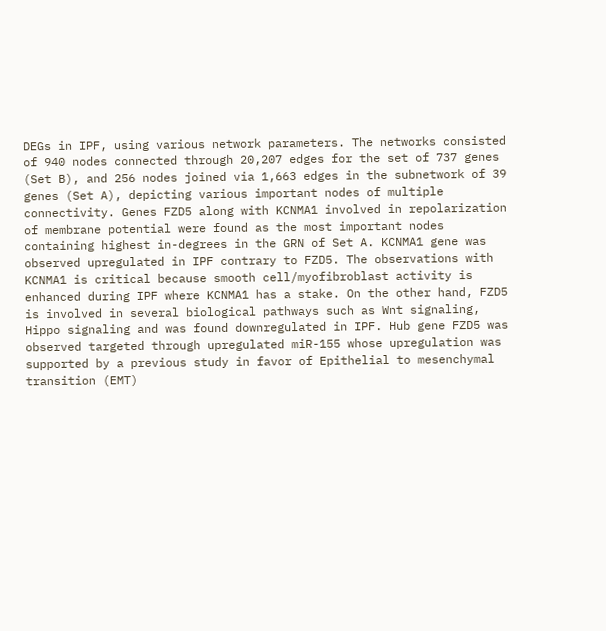DEGs in IPF, using various network parameters. The networks consisted of 940 nodes connected through 20,207 edges for the set of 737 genes (Set B), and 256 nodes joined via 1,663 edges in the subnetwork of 39 genes (Set A), depicting various important nodes of multiple connectivity. Genes FZD5 along with KCNMA1 involved in repolarization of membrane potential were found as the most important nodes containing highest in-degrees in the GRN of Set A. KCNMA1 gene was observed upregulated in IPF contrary to FZD5. The observations with KCNMA1 is critical because smooth cell/myofibroblast activity is enhanced during IPF where KCNMA1 has a stake. On the other hand, FZD5 is involved in several biological pathways such as Wnt signaling, Hippo signaling and was found downregulated in IPF. Hub gene FZD5 was observed targeted through upregulated miR-155 whose upregulation was supported by a previous study in favor of Epithelial to mesenchymal transition (EMT)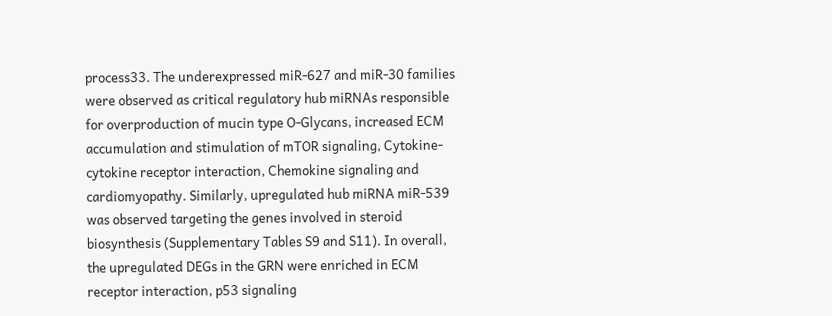process33. The underexpressed miR-627 and miR-30 families were observed as critical regulatory hub miRNAs responsible for overproduction of mucin type O-Glycans, increased ECM accumulation and stimulation of mTOR signaling, Cytokine-cytokine receptor interaction, Chemokine signaling and cardiomyopathy. Similarly, upregulated hub miRNA miR-539 was observed targeting the genes involved in steroid biosynthesis (Supplementary Tables S9 and S11). In overall, the upregulated DEGs in the GRN were enriched in ECM receptor interaction, p53 signaling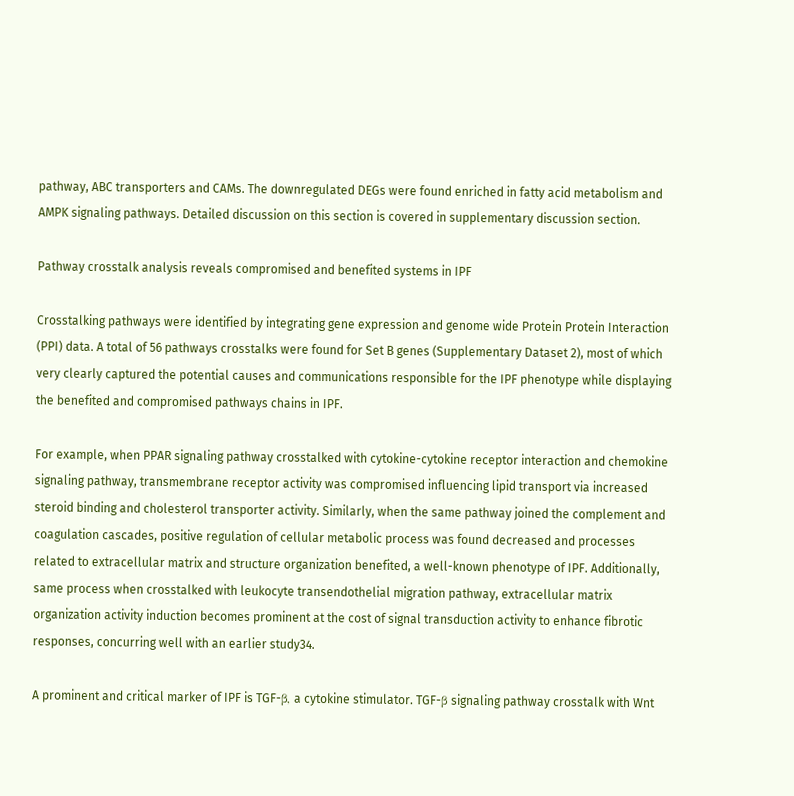pathway, ABC transporters and CAMs. The downregulated DEGs were found enriched in fatty acid metabolism and AMPK signaling pathways. Detailed discussion on this section is covered in supplementary discussion section.

Pathway crosstalk analysis reveals compromised and benefited systems in IPF

Crosstalking pathways were identified by integrating gene expression and genome wide Protein Protein Interaction (PPI) data. A total of 56 pathways crosstalks were found for Set B genes (Supplementary Dataset 2), most of which very clearly captured the potential causes and communications responsible for the IPF phenotype while displaying the benefited and compromised pathways chains in IPF.

For example, when PPAR signaling pathway crosstalked with cytokine-cytokine receptor interaction and chemokine signaling pathway, transmembrane receptor activity was compromised influencing lipid transport via increased steroid binding and cholesterol transporter activity. Similarly, when the same pathway joined the complement and coagulation cascades, positive regulation of cellular metabolic process was found decreased and processes related to extracellular matrix and structure organization benefited, a well-known phenotype of IPF. Additionally, same process when crosstalked with leukocyte transendothelial migration pathway, extracellular matrix organization activity induction becomes prominent at the cost of signal transduction activity to enhance fibrotic responses, concurring well with an earlier study34.

A prominent and critical marker of IPF is TGF-β, a cytokine stimulator. TGF-β signaling pathway crosstalk with Wnt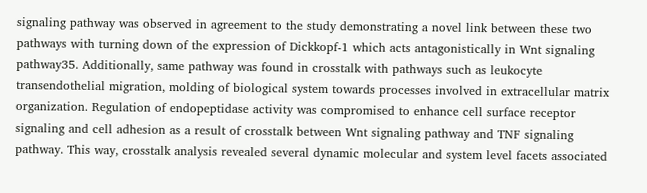signaling pathway was observed in agreement to the study demonstrating a novel link between these two pathways with turning down of the expression of Dickkopf-1 which acts antagonistically in Wnt signaling pathway35. Additionally, same pathway was found in crosstalk with pathways such as leukocyte transendothelial migration, molding of biological system towards processes involved in extracellular matrix organization. Regulation of endopeptidase activity was compromised to enhance cell surface receptor signaling and cell adhesion as a result of crosstalk between Wnt signaling pathway and TNF signaling pathway. This way, crosstalk analysis revealed several dynamic molecular and system level facets associated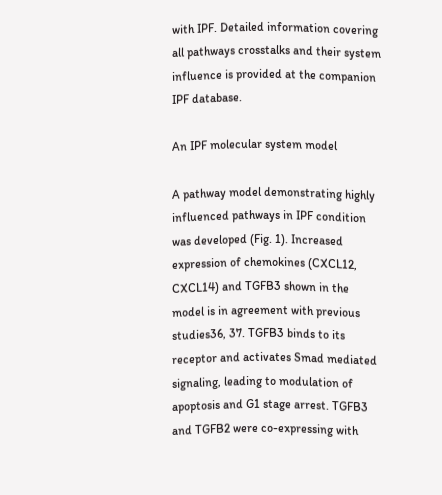with IPF. Detailed information covering all pathways crosstalks and their system influence is provided at the companion IPF database.

An IPF molecular system model

A pathway model demonstrating highly influenced pathways in IPF condition was developed (Fig. 1). Increased expression of chemokines (CXCL12, CXCL14) and TGFB3 shown in the model is in agreement with previous studies36, 37. TGFB3 binds to its receptor and activates Smad mediated signaling, leading to modulation of apoptosis and G1 stage arrest. TGFB3 and TGFB2 were co-expressing with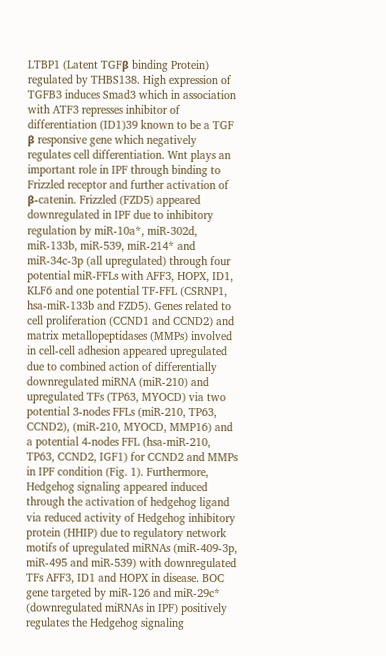LTBP1 (Latent TGFβ binding Protein) regulated by THBS138. High expression of TGFB3 induces Smad3 which in association with ATF3 represses inhibitor of differentiation (ID1)39 known to be a TGF β responsive gene which negatively regulates cell differentiation. Wnt plays an important role in IPF through binding to Frizzled receptor and further activation of β-catenin. Frizzled (FZD5) appeared downregulated in IPF due to inhibitory regulation by miR-10a*, miR-302d, miR-133b, miR-539, miR-214* and miR-34c-3p (all upregulated) through four potential miR-FFLs with AFF3, HOPX, ID1, KLF6 and one potential TF-FFL (CSRNP1, hsa-miR-133b and FZD5). Genes related to cell proliferation (CCND1 and CCND2) and matrix metallopeptidases (MMPs) involved in cell-cell adhesion appeared upregulated due to combined action of differentially downregulated miRNA (miR-210) and upregulated TFs (TP63, MYOCD) via two potential 3-nodes FFLs (miR-210, TP63, CCND2), (miR-210, MYOCD, MMP16) and a potential 4-nodes FFL (hsa-miR-210, TP63, CCND2, IGF1) for CCND2 and MMPs in IPF condition (Fig. 1). Furthermore, Hedgehog signaling appeared induced through the activation of hedgehog ligand via reduced activity of Hedgehog inhibitory protein (HHIP) due to regulatory network motifs of upregulated miRNAs (miR-409-3p, miR-495 and miR-539) with downregulated TFs AFF3, ID1 and HOPX in disease. BOC gene targeted by miR-126 and miR-29c* (downregulated miRNAs in IPF) positively regulates the Hedgehog signaling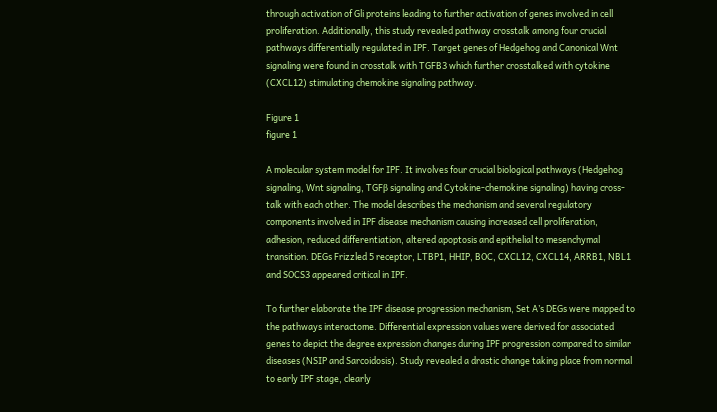through activation of Gli proteins leading to further activation of genes involved in cell proliferation. Additionally, this study revealed pathway crosstalk among four crucial pathways differentially regulated in IPF. Target genes of Hedgehog and Canonical Wnt signaling were found in crosstalk with TGFB3 which further crosstalked with cytokine (CXCL12) stimulating chemokine signaling pathway.

Figure 1
figure 1

A molecular system model for IPF. It involves four crucial biological pathways (Hedgehog signaling, Wnt signaling, TGFβ signaling and Cytokine-chemokine signaling) having cross-talk with each other. The model describes the mechanism and several regulatory components involved in IPF disease mechanism causing increased cell proliferation, adhesion, reduced differentiation, altered apoptosis and epithelial to mesenchymal transition. DEGs Frizzled 5 receptor, LTBP1, HHIP, BOC, CXCL12, CXCL14, ARRB1, NBL1 and SOCS3 appeared critical in IPF.

To further elaborate the IPF disease progression mechanism, Set A’s DEGs were mapped to the pathways interactome. Differential expression values were derived for associated genes to depict the degree expression changes during IPF progression compared to similar diseases (NSIP and Sarcoidosis). Study revealed a drastic change taking place from normal to early IPF stage, clearly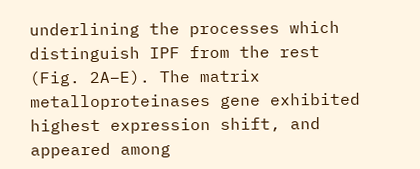underlining the processes which distinguish IPF from the rest (Fig. 2A–E). The matrix metalloproteinases gene exhibited highest expression shift, and appeared among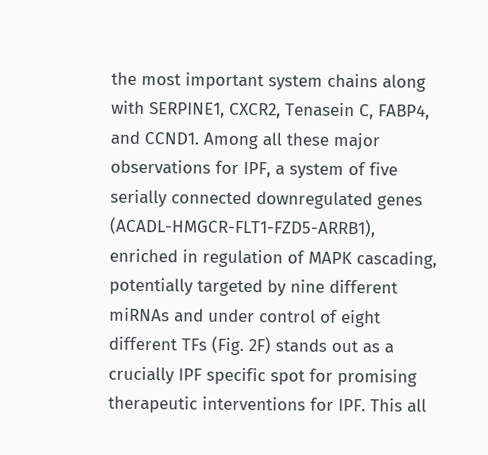the most important system chains along with SERPINE1, CXCR2, Tenasein C, FABP4, and CCND1. Among all these major observations for IPF, a system of five serially connected downregulated genes (ACADL-HMGCR-FLT1-FZD5-ARRB1), enriched in regulation of MAPK cascading, potentially targeted by nine different miRNAs and under control of eight different TFs (Fig. 2F) stands out as a crucially IPF specific spot for promising therapeutic interventions for IPF. This all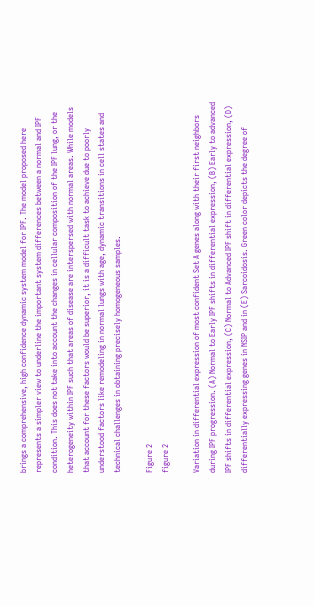brings a comprehensive, high confidence dynamic system model for IPF. The model proposed here represents a simpler view to underline the important system differences between a normal and IPF condition. This does not take into account the changes in cellular composition of the IPF lung, or the heterogeneity within IPF such that areas of disease are interspersed with normal areas. While models that account for these factors would be superior, it is a difficult task to achieve due to poorly understood factors like remodeling in normal lungs with age, dynamic transitions in cell states and technical challenges in obtaining precisely homogeneous samples.

Figure 2
figure 2

Variation in differential expression of most confident Set A genes along with their first neighbors during IPF progression. (A) Normal to Early IPF shifts in differential expression, (B) Early to advanced IPF shifts in differential expression, (C) Normal to Advanced IPF shift in differential expression, (D) differentially expressing genes in NSIP and in (E) Sarcoidosis. Green color depicts the degree of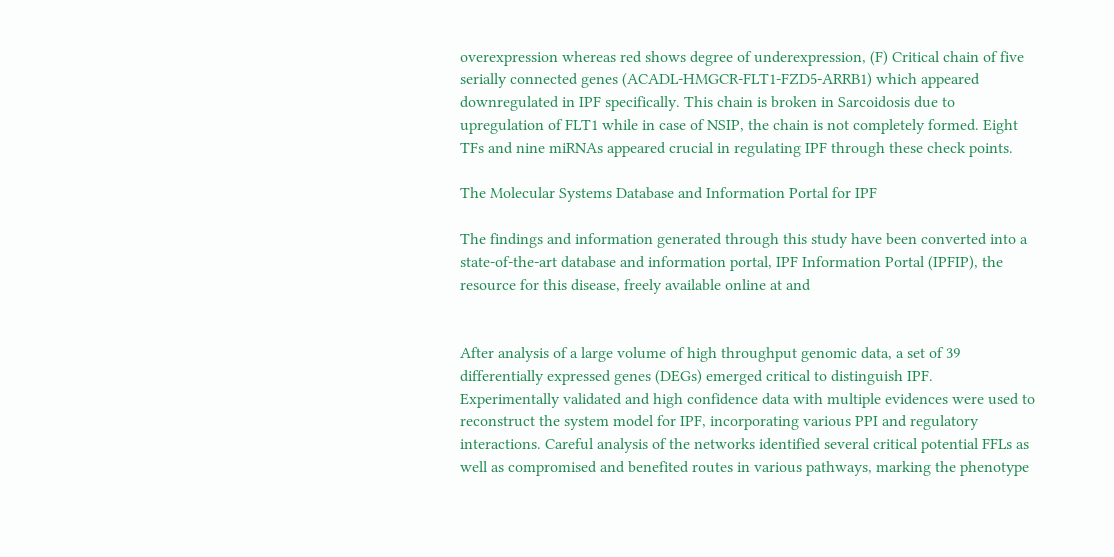overexpression whereas red shows degree of underexpression, (F) Critical chain of five serially connected genes (ACADL-HMGCR-FLT1-FZD5-ARRB1) which appeared downregulated in IPF specifically. This chain is broken in Sarcoidosis due to upregulation of FLT1 while in case of NSIP, the chain is not completely formed. Eight TFs and nine miRNAs appeared crucial in regulating IPF through these check points.

The Molecular Systems Database and Information Portal for IPF

The findings and information generated through this study have been converted into a state-of-the-art database and information portal, IPF Information Portal (IPFIP), the resource for this disease, freely available online at and


After analysis of a large volume of high throughput genomic data, a set of 39 differentially expressed genes (DEGs) emerged critical to distinguish IPF. Experimentally validated and high confidence data with multiple evidences were used to reconstruct the system model for IPF, incorporating various PPI and regulatory interactions. Careful analysis of the networks identified several critical potential FFLs as well as compromised and benefited routes in various pathways, marking the phenotype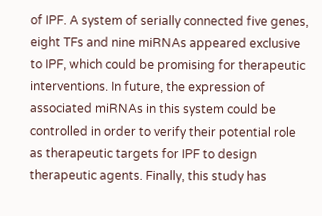of IPF. A system of serially connected five genes, eight TFs and nine miRNAs appeared exclusive to IPF, which could be promising for therapeutic interventions. In future, the expression of associated miRNAs in this system could be controlled in order to verify their potential role as therapeutic targets for IPF to design therapeutic agents. Finally, this study has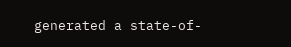generated a state-of-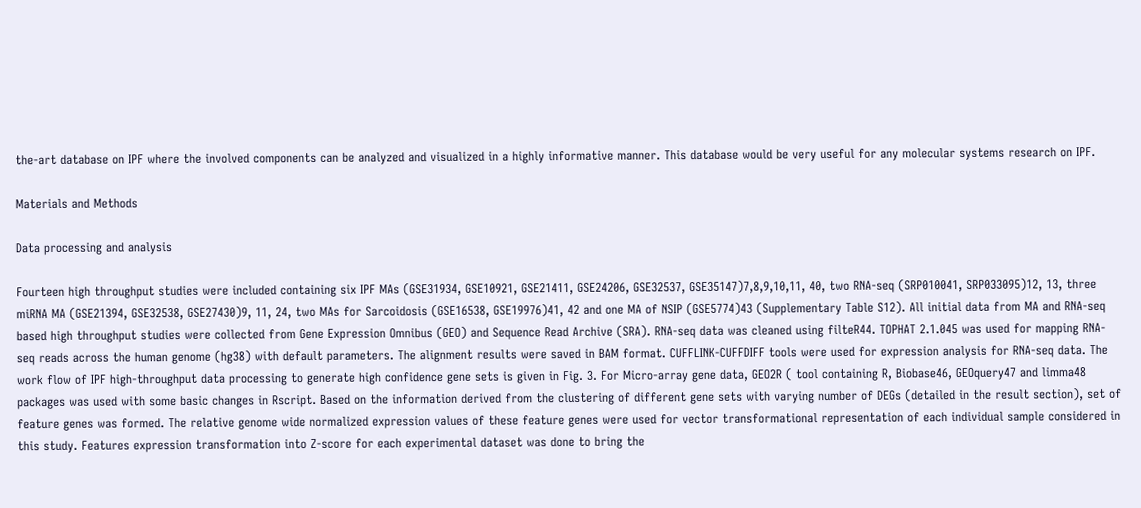the-art database on IPF where the involved components can be analyzed and visualized in a highly informative manner. This database would be very useful for any molecular systems research on IPF.

Materials and Methods

Data processing and analysis

Fourteen high throughput studies were included containing six IPF MAs (GSE31934, GSE10921, GSE21411, GSE24206, GSE32537, GSE35147)7,8,9,10,11, 40, two RNA-seq (SRP010041, SRP033095)12, 13, three miRNA MA (GSE21394, GSE32538, GSE27430)9, 11, 24, two MAs for Sarcoidosis (GSE16538, GSE19976)41, 42 and one MA of NSIP (GSE5774)43 (Supplementary Table S12). All initial data from MA and RNA-seq based high throughput studies were collected from Gene Expression Omnibus (GEO) and Sequence Read Archive (SRA). RNA-seq data was cleaned using filteR44. TOPHAT 2.1.045 was used for mapping RNA-seq reads across the human genome (hg38) with default parameters. The alignment results were saved in BAM format. CUFFLINK-CUFFDIFF tools were used for expression analysis for RNA-seq data. The work flow of IPF high-throughput data processing to generate high confidence gene sets is given in Fig. 3. For Micro-array gene data, GEO2R ( tool containing R, Biobase46, GEOquery47 and limma48 packages was used with some basic changes in Rscript. Based on the information derived from the clustering of different gene sets with varying number of DEGs (detailed in the result section), set of feature genes was formed. The relative genome wide normalized expression values of these feature genes were used for vector transformational representation of each individual sample considered in this study. Features expression transformation into Z-score for each experimental dataset was done to bring the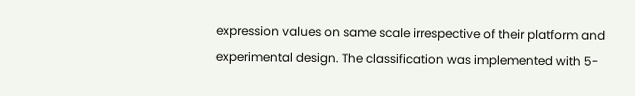expression values on same scale irrespective of their platform and experimental design. The classification was implemented with 5-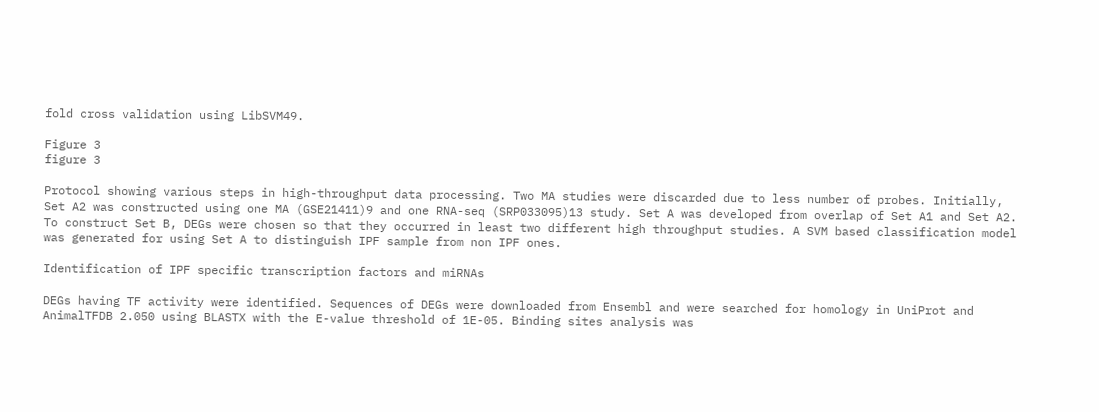fold cross validation using LibSVM49.

Figure 3
figure 3

Protocol showing various steps in high-throughput data processing. Two MA studies were discarded due to less number of probes. Initially, Set A2 was constructed using one MA (GSE21411)9 and one RNA-seq (SRP033095)13 study. Set A was developed from overlap of Set A1 and Set A2. To construct Set B, DEGs were chosen so that they occurred in least two different high throughput studies. A SVM based classification model was generated for using Set A to distinguish IPF sample from non IPF ones.

Identification of IPF specific transcription factors and miRNAs

DEGs having TF activity were identified. Sequences of DEGs were downloaded from Ensembl and were searched for homology in UniProt and AnimalTFDB 2.050 using BLASTX with the E-value threshold of 1E-05. Binding sites analysis was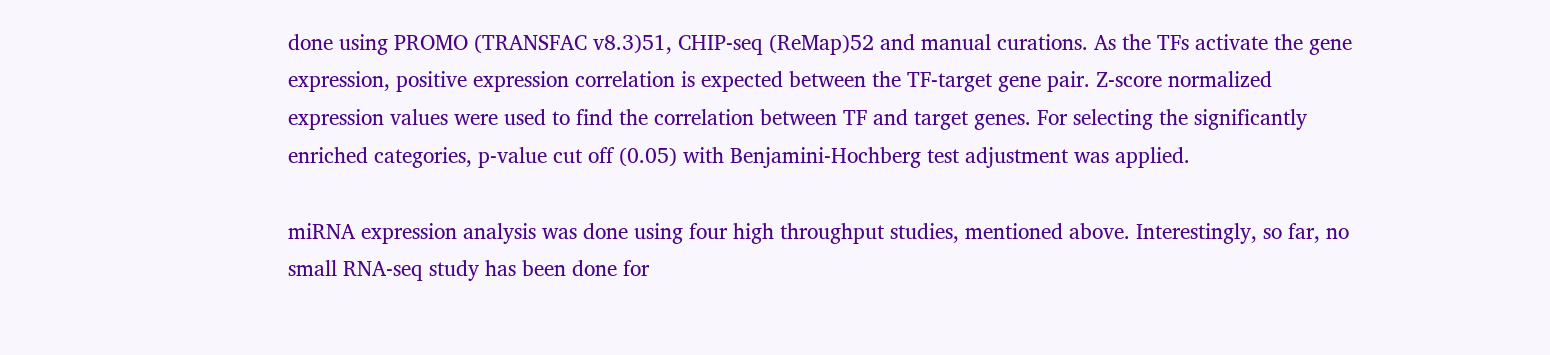done using PROMO (TRANSFAC v8.3)51, CHIP-seq (ReMap)52 and manual curations. As the TFs activate the gene expression, positive expression correlation is expected between the TF-target gene pair. Z-score normalized expression values were used to find the correlation between TF and target genes. For selecting the significantly enriched categories, p-value cut off (0.05) with Benjamini-Hochberg test adjustment was applied.

miRNA expression analysis was done using four high throughput studies, mentioned above. Interestingly, so far, no small RNA-seq study has been done for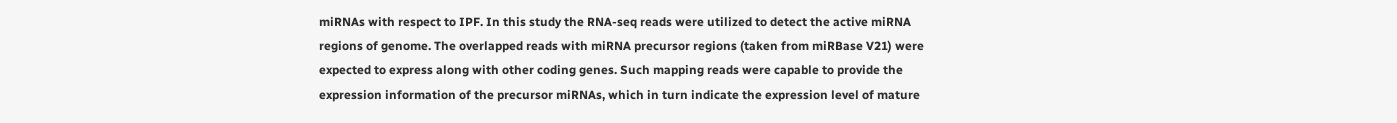miRNAs with respect to IPF. In this study the RNA-seq reads were utilized to detect the active miRNA regions of genome. The overlapped reads with miRNA precursor regions (taken from miRBase V21) were expected to express along with other coding genes. Such mapping reads were capable to provide the expression information of the precursor miRNAs, which in turn indicate the expression level of mature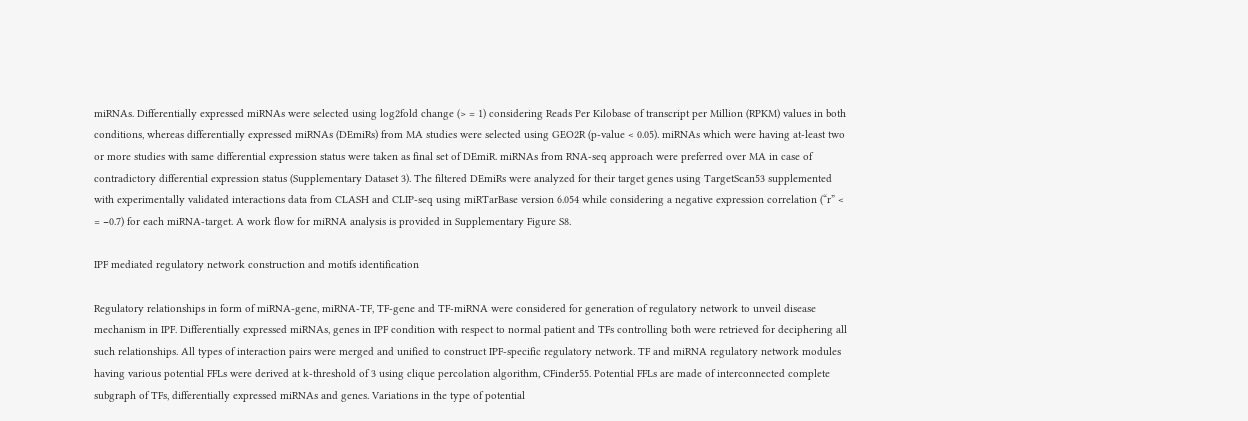miRNAs. Differentially expressed miRNAs were selected using log2fold change (> = 1) considering Reads Per Kilobase of transcript per Million (RPKM) values in both conditions, whereas differentially expressed miRNAs (DEmiRs) from MA studies were selected using GEO2R (p-value < 0.05). miRNAs which were having at-least two or more studies with same differential expression status were taken as final set of DEmiR. miRNAs from RNA-seq approach were preferred over MA in case of contradictory differential expression status (Supplementary Dataset 3). The filtered DEmiRs were analyzed for their target genes using TargetScan53 supplemented with experimentally validated interactions data from CLASH and CLIP-seq using miRTarBase version 6.054 while considering a negative expression correlation (“r” < = −0.7) for each miRNA-target. A work flow for miRNA analysis is provided in Supplementary Figure S8.

IPF mediated regulatory network construction and motifs identification

Regulatory relationships in form of miRNA-gene, miRNA-TF, TF-gene and TF-miRNA were considered for generation of regulatory network to unveil disease mechanism in IPF. Differentially expressed miRNAs, genes in IPF condition with respect to normal patient and TFs controlling both were retrieved for deciphering all such relationships. All types of interaction pairs were merged and unified to construct IPF-specific regulatory network. TF and miRNA regulatory network modules having various potential FFLs were derived at k-threshold of 3 using clique percolation algorithm, CFinder55. Potential FFLs are made of interconnected complete subgraph of TFs, differentially expressed miRNAs and genes. Variations in the type of potential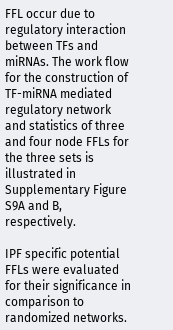FFL occur due to regulatory interaction between TFs and miRNAs. The work flow for the construction of TF-miRNA mediated regulatory network and statistics of three and four node FFLs for the three sets is illustrated in Supplementary Figure S9A and B, respectively.

IPF specific potential FFLs were evaluated for their significance in comparison to randomized networks.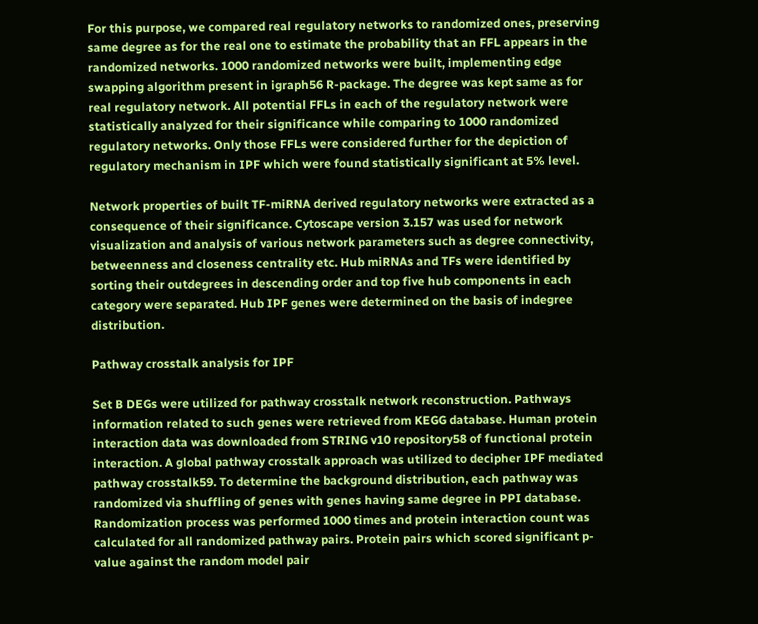For this purpose, we compared real regulatory networks to randomized ones, preserving same degree as for the real one to estimate the probability that an FFL appears in the randomized networks. 1000 randomized networks were built, implementing edge swapping algorithm present in igraph56 R-package. The degree was kept same as for real regulatory network. All potential FFLs in each of the regulatory network were statistically analyzed for their significance while comparing to 1000 randomized regulatory networks. Only those FFLs were considered further for the depiction of regulatory mechanism in IPF which were found statistically significant at 5% level.

Network properties of built TF-miRNA derived regulatory networks were extracted as a consequence of their significance. Cytoscape version 3.157 was used for network visualization and analysis of various network parameters such as degree connectivity, betweenness and closeness centrality etc. Hub miRNAs and TFs were identified by sorting their outdegrees in descending order and top five hub components in each category were separated. Hub IPF genes were determined on the basis of indegree distribution.

Pathway crosstalk analysis for IPF

Set B DEGs were utilized for pathway crosstalk network reconstruction. Pathways information related to such genes were retrieved from KEGG database. Human protein interaction data was downloaded from STRING v10 repository58 of functional protein interaction. A global pathway crosstalk approach was utilized to decipher IPF mediated pathway crosstalk59. To determine the background distribution, each pathway was randomized via shuffling of genes with genes having same degree in PPI database. Randomization process was performed 1000 times and protein interaction count was calculated for all randomized pathway pairs. Protein pairs which scored significant p-value against the random model pair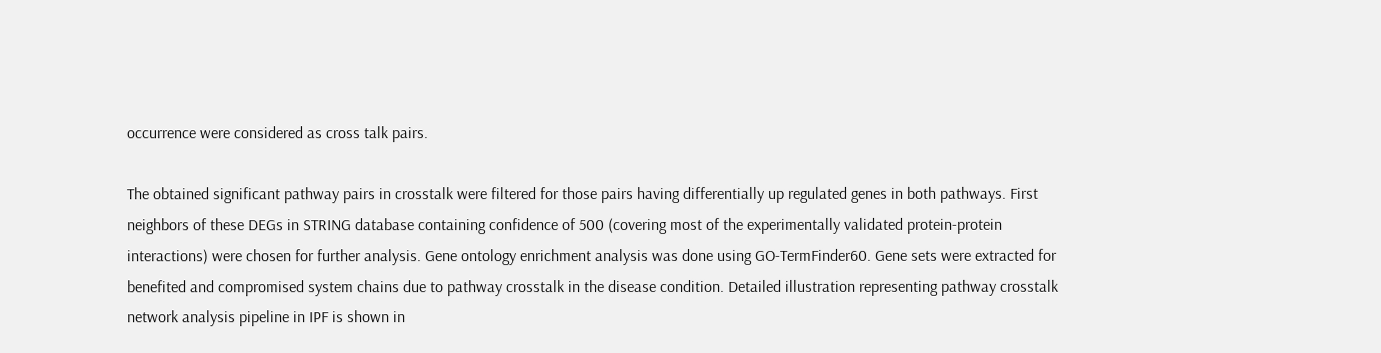occurrence were considered as cross talk pairs.

The obtained significant pathway pairs in crosstalk were filtered for those pairs having differentially up regulated genes in both pathways. First neighbors of these DEGs in STRING database containing confidence of 500 (covering most of the experimentally validated protein-protein interactions) were chosen for further analysis. Gene ontology enrichment analysis was done using GO-TermFinder60. Gene sets were extracted for benefited and compromised system chains due to pathway crosstalk in the disease condition. Detailed illustration representing pathway crosstalk network analysis pipeline in IPF is shown in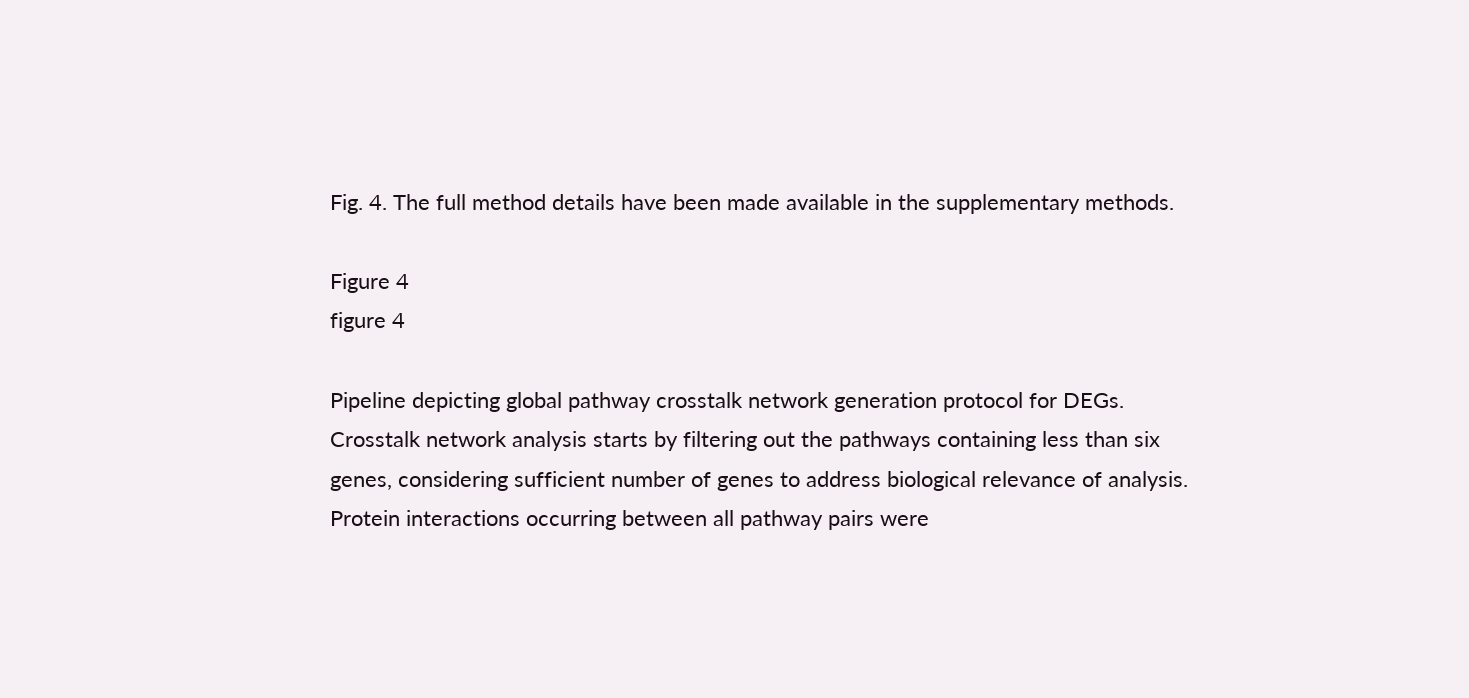Fig. 4. The full method details have been made available in the supplementary methods.

Figure 4
figure 4

Pipeline depicting global pathway crosstalk network generation protocol for DEGs. Crosstalk network analysis starts by filtering out the pathways containing less than six genes, considering sufficient number of genes to address biological relevance of analysis. Protein interactions occurring between all pathway pairs were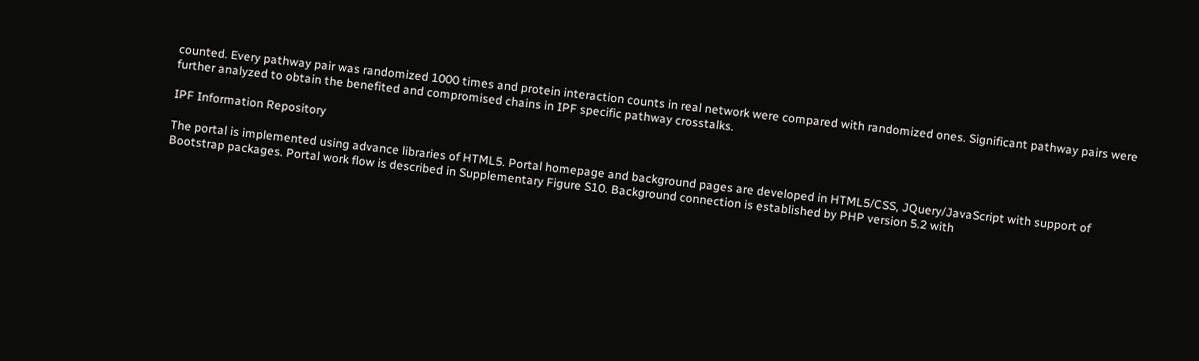counted. Every pathway pair was randomized 1000 times and protein interaction counts in real network were compared with randomized ones. Significant pathway pairs were further analyzed to obtain the benefited and compromised chains in IPF specific pathway crosstalks.

IPF Information Repository

The portal is implemented using advance libraries of HTML5. Portal homepage and background pages are developed in HTML5/CSS, JQuery/JavaScript with support of Bootstrap packages. Portal work flow is described in Supplementary Figure S10. Background connection is established by PHP version 5.2 with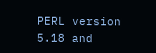PERL version 5.18 and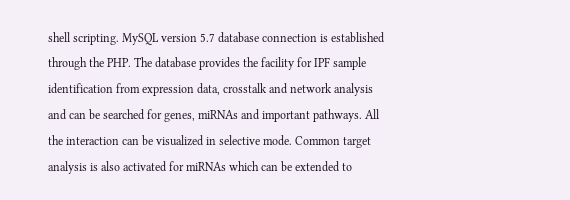shell scripting. MySQL version 5.7 database connection is established through the PHP. The database provides the facility for IPF sample identification from expression data, crosstalk and network analysis and can be searched for genes, miRNAs and important pathways. All the interaction can be visualized in selective mode. Common target analysis is also activated for miRNAs which can be extended to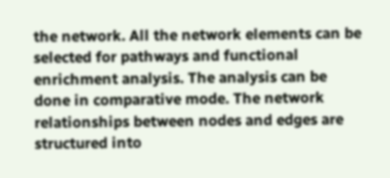the network. All the network elements can be selected for pathways and functional enrichment analysis. The analysis can be done in comparative mode. The network relationships between nodes and edges are structured into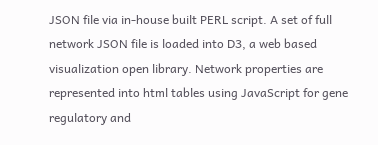JSON file via in-house built PERL script. A set of full network JSON file is loaded into D3, a web based visualization open library. Network properties are represented into html tables using JavaScript for gene regulatory and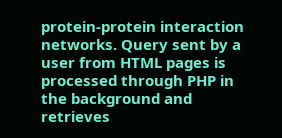protein-protein interaction networks. Query sent by a user from HTML pages is processed through PHP in the background and retrieves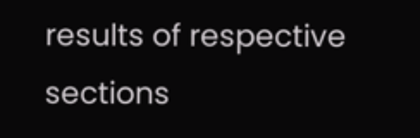results of respective sections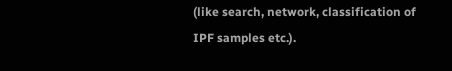(like search, network, classification of IPF samples etc.).